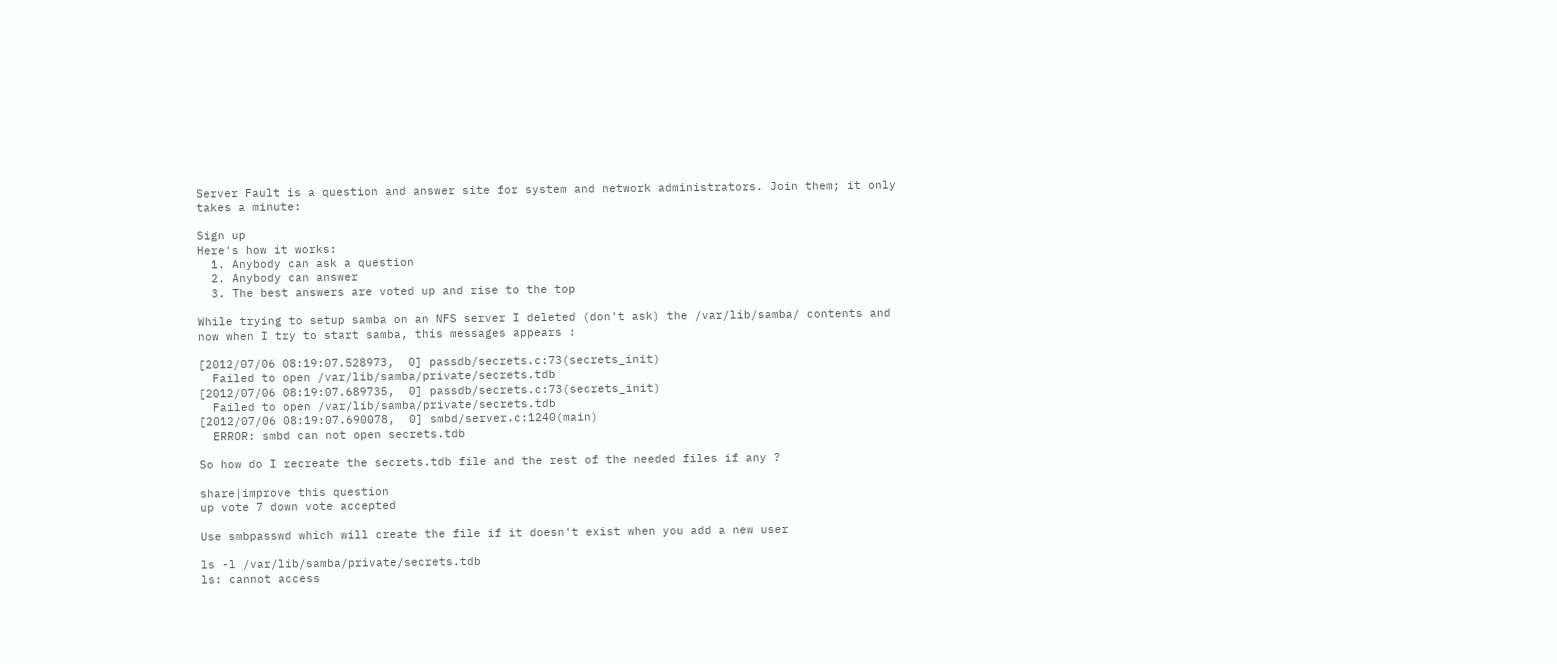Server Fault is a question and answer site for system and network administrators. Join them; it only takes a minute:

Sign up
Here's how it works:
  1. Anybody can ask a question
  2. Anybody can answer
  3. The best answers are voted up and rise to the top

While trying to setup samba on an NFS server I deleted (don't ask) the /var/lib/samba/ contents and now when I try to start samba, this messages appears :

[2012/07/06 08:19:07.528973,  0] passdb/secrets.c:73(secrets_init)
  Failed to open /var/lib/samba/private/secrets.tdb
[2012/07/06 08:19:07.689735,  0] passdb/secrets.c:73(secrets_init)
  Failed to open /var/lib/samba/private/secrets.tdb
[2012/07/06 08:19:07.690078,  0] smbd/server.c:1240(main)
  ERROR: smbd can not open secrets.tdb

So how do I recreate the secrets.tdb file and the rest of the needed files if any ?

share|improve this question
up vote 7 down vote accepted

Use smbpasswd which will create the file if it doesn't exist when you add a new user

ls -l /var/lib/samba/private/secrets.tdb
ls: cannot access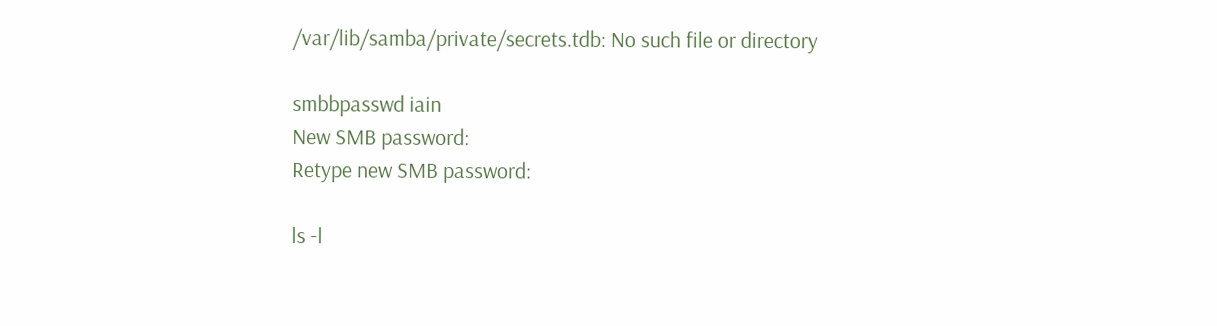/var/lib/samba/private/secrets.tdb: No such file or directory

smbbpasswd iain
New SMB password:
Retype new SMB password:

ls -l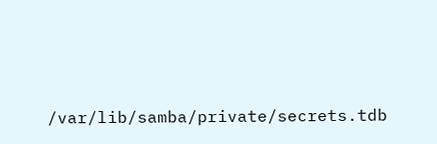/var/lib/samba/private/secrets.tdb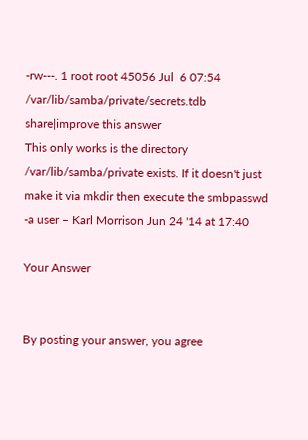-rw---. 1 root root 45056 Jul  6 07:54 /var/lib/samba/private/secrets.tdb
share|improve this answer
This only works is the directory /var/lib/samba/private exists. If it doesn't just make it via mkdir then execute the smbpasswd -a user – Karl Morrison Jun 24 '14 at 17:40

Your Answer


By posting your answer, you agree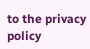to the privacy policy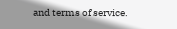and terms of service.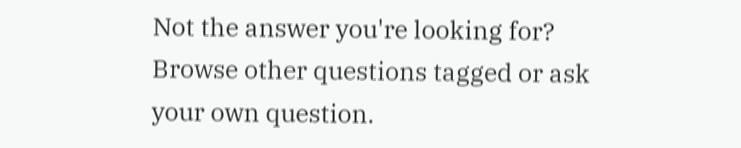Not the answer you're looking for? Browse other questions tagged or ask your own question.